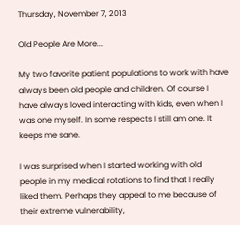Thursday, November 7, 2013

Old People Are More...

My two favorite patient populations to work with have always been old people and children. Of course I have always loved interacting with kids, even when I was one myself. In some respects I still am one. It keeps me sane.

I was surprised when I started working with old people in my medical rotations to find that I really liked them. Perhaps they appeal to me because of their extreme vulnerability,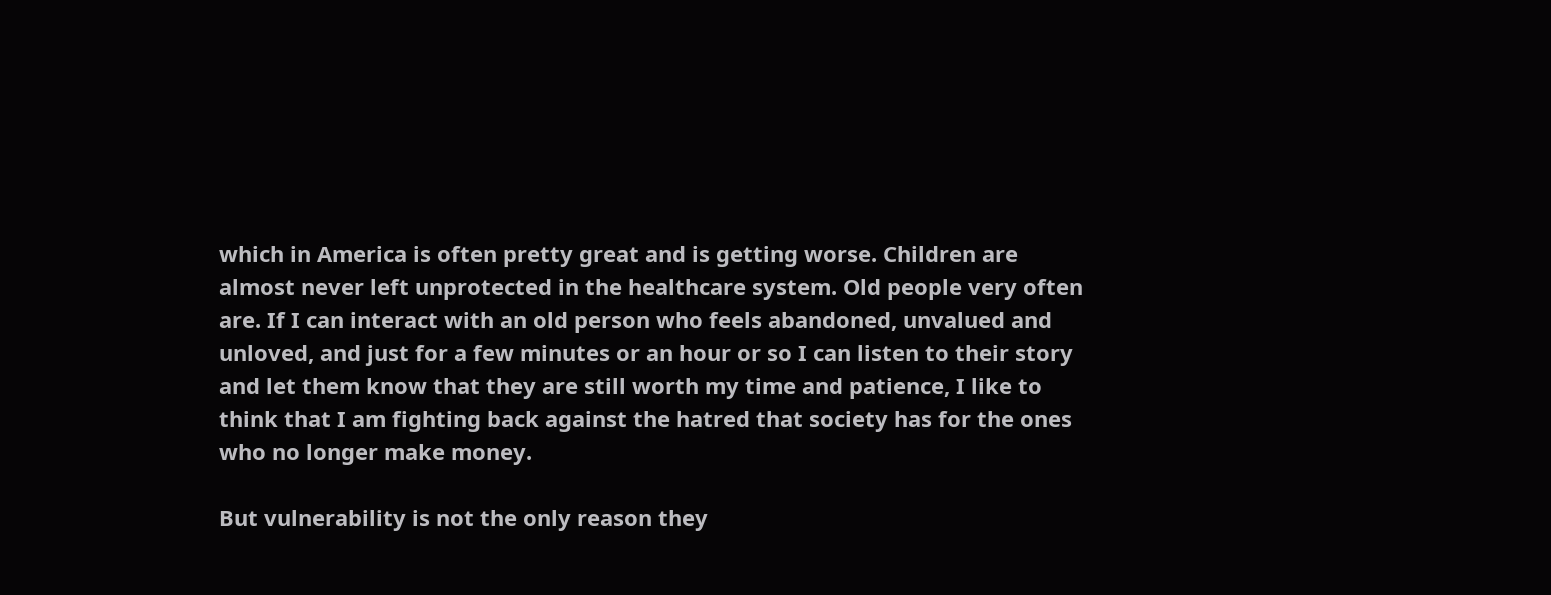which in America is often pretty great and is getting worse. Children are almost never left unprotected in the healthcare system. Old people very often are. If I can interact with an old person who feels abandoned, unvalued and unloved, and just for a few minutes or an hour or so I can listen to their story and let them know that they are still worth my time and patience, I like to think that I am fighting back against the hatred that society has for the ones who no longer make money.

But vulnerability is not the only reason they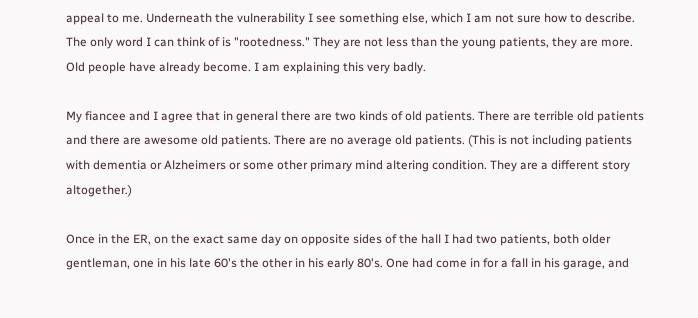appeal to me. Underneath the vulnerability I see something else, which I am not sure how to describe. The only word I can think of is "rootedness." They are not less than the young patients, they are more. Old people have already become. I am explaining this very badly.

My fiancee and I agree that in general there are two kinds of old patients. There are terrible old patients and there are awesome old patients. There are no average old patients. (This is not including patients with dementia or Alzheimers or some other primary mind altering condition. They are a different story altogether.)

Once in the ER, on the exact same day on opposite sides of the hall I had two patients, both older gentleman, one in his late 60's the other in his early 80's. One had come in for a fall in his garage, and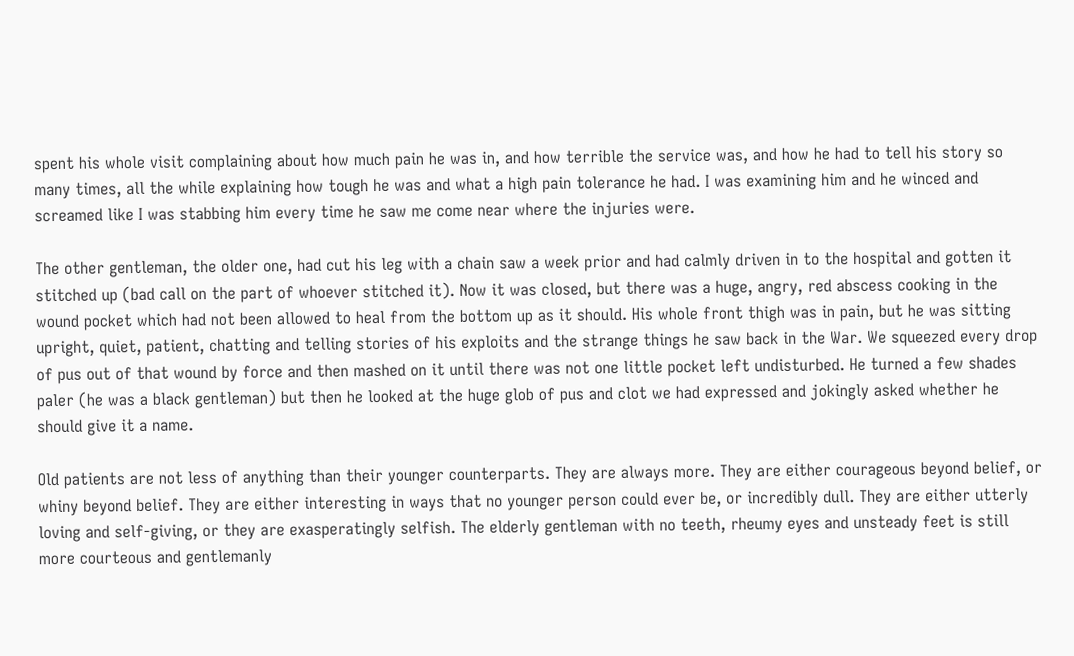spent his whole visit complaining about how much pain he was in, and how terrible the service was, and how he had to tell his story so many times, all the while explaining how tough he was and what a high pain tolerance he had. I was examining him and he winced and screamed like I was stabbing him every time he saw me come near where the injuries were.

The other gentleman, the older one, had cut his leg with a chain saw a week prior and had calmly driven in to the hospital and gotten it stitched up (bad call on the part of whoever stitched it). Now it was closed, but there was a huge, angry, red abscess cooking in the wound pocket which had not been allowed to heal from the bottom up as it should. His whole front thigh was in pain, but he was sitting upright, quiet, patient, chatting and telling stories of his exploits and the strange things he saw back in the War. We squeezed every drop of pus out of that wound by force and then mashed on it until there was not one little pocket left undisturbed. He turned a few shades paler (he was a black gentleman) but then he looked at the huge glob of pus and clot we had expressed and jokingly asked whether he should give it a name.

Old patients are not less of anything than their younger counterparts. They are always more. They are either courageous beyond belief, or whiny beyond belief. They are either interesting in ways that no younger person could ever be, or incredibly dull. They are either utterly loving and self-giving, or they are exasperatingly selfish. The elderly gentleman with no teeth, rheumy eyes and unsteady feet is still more courteous and gentlemanly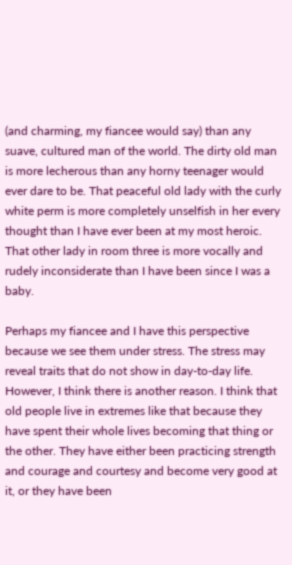(and charming, my fiancee would say) than any suave, cultured man of the world. The dirty old man is more lecherous than any horny teenager would ever dare to be. That peaceful old lady with the curly white perm is more completely unselfish in her every thought than I have ever been at my most heroic. That other lady in room three is more vocally and rudely inconsiderate than I have been since I was a baby.

Perhaps my fiancee and I have this perspective because we see them under stress. The stress may reveal traits that do not show in day-to-day life. However, I think there is another reason. I think that old people live in extremes like that because they have spent their whole lives becoming that thing or the other. They have either been practicing strength and courage and courtesy and become very good at it, or they have been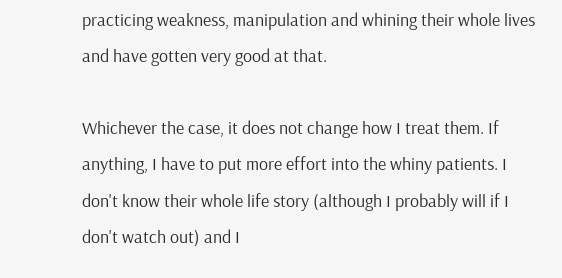practicing weakness, manipulation and whining their whole lives and have gotten very good at that.

Whichever the case, it does not change how I treat them. If anything, I have to put more effort into the whiny patients. I don't know their whole life story (although I probably will if I don't watch out) and I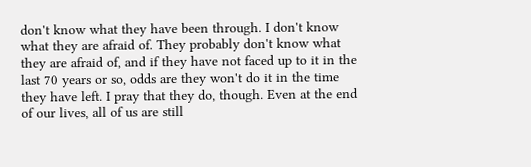don't know what they have been through. I don't know what they are afraid of. They probably don't know what they are afraid of, and if they have not faced up to it in the last 70 years or so, odds are they won't do it in the time they have left. I pray that they do, though. Even at the end of our lives, all of us are still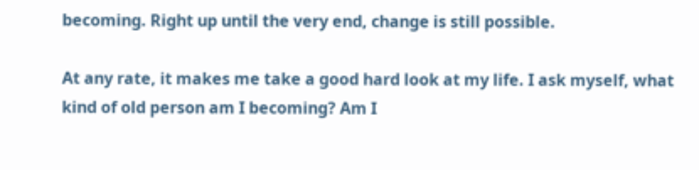becoming. Right up until the very end, change is still possible.

At any rate, it makes me take a good hard look at my life. I ask myself, what kind of old person am I becoming? Am I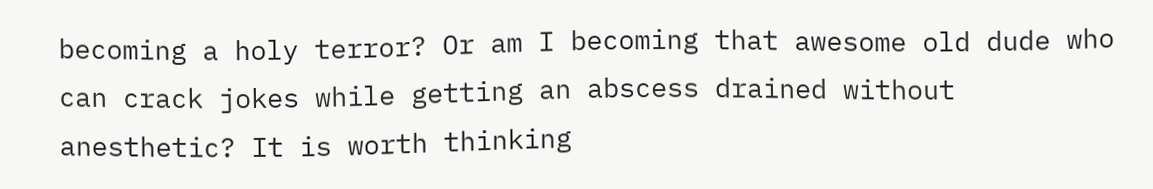becoming a holy terror? Or am I becoming that awesome old dude who can crack jokes while getting an abscess drained without anesthetic? It is worth thinking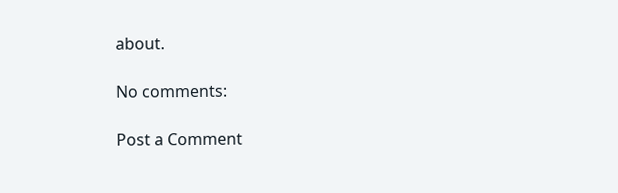about.

No comments:

Post a Comment